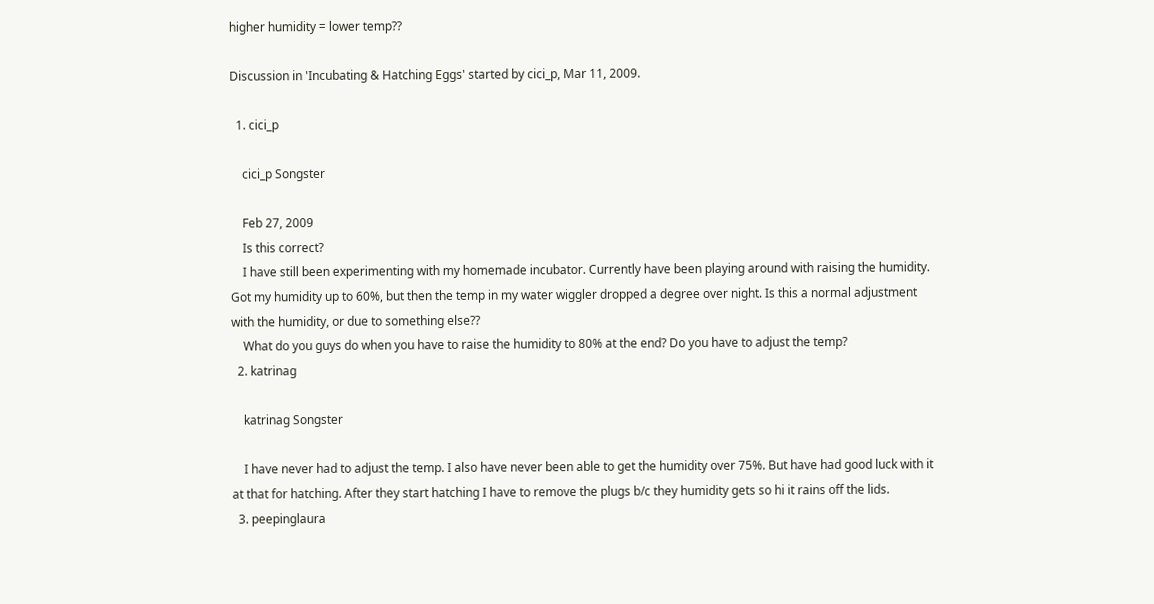higher humidity = lower temp??

Discussion in 'Incubating & Hatching Eggs' started by cici_p, Mar 11, 2009.

  1. cici_p

    cici_p Songster

    Feb 27, 2009
    Is this correct?
    I have still been experimenting with my homemade incubator. Currently have been playing around with raising the humidity. Got my humidity up to 60%, but then the temp in my water wiggler dropped a degree over night. Is this a normal adjustment with the humidity, or due to something else??
    What do you guys do when you have to raise the humidity to 80% at the end? Do you have to adjust the temp?
  2. katrinag

    katrinag Songster

    I have never had to adjust the temp. I also have never been able to get the humidity over 75%. But have had good luck with it at that for hatching. After they start hatching I have to remove the plugs b/c they humidity gets so hi it rains off the lids.
  3. peepinglaura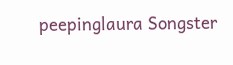peepinglaura Songster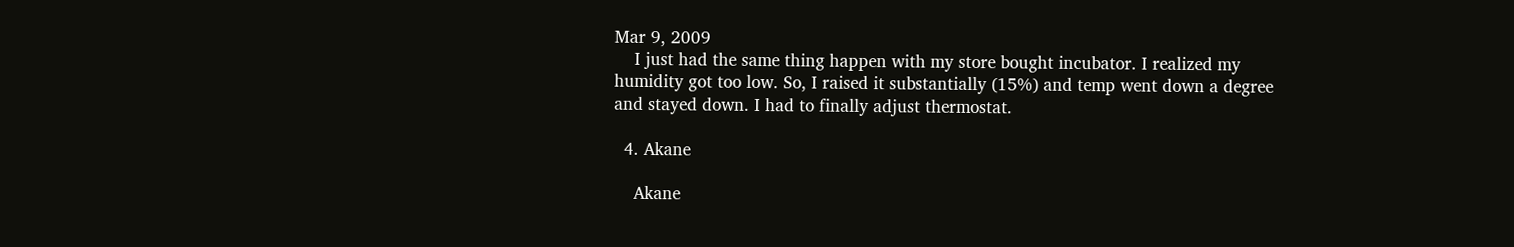Mar 9, 2009
    I just had the same thing happen with my store bought incubator. I realized my humidity got too low. So, I raised it substantially (15%) and temp went down a degree and stayed down. I had to finally adjust thermostat.

  4. Akane

    Akane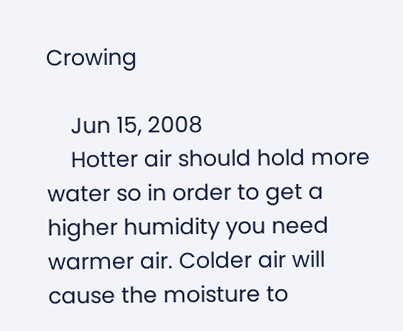Crowing

    Jun 15, 2008
    Hotter air should hold more water so in order to get a higher humidity you need warmer air. Colder air will cause the moisture to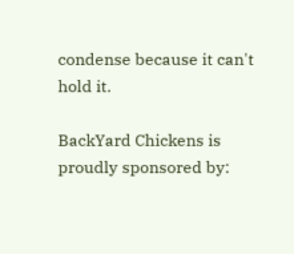condense because it can't hold it.

BackYard Chickens is proudly sponsored by: